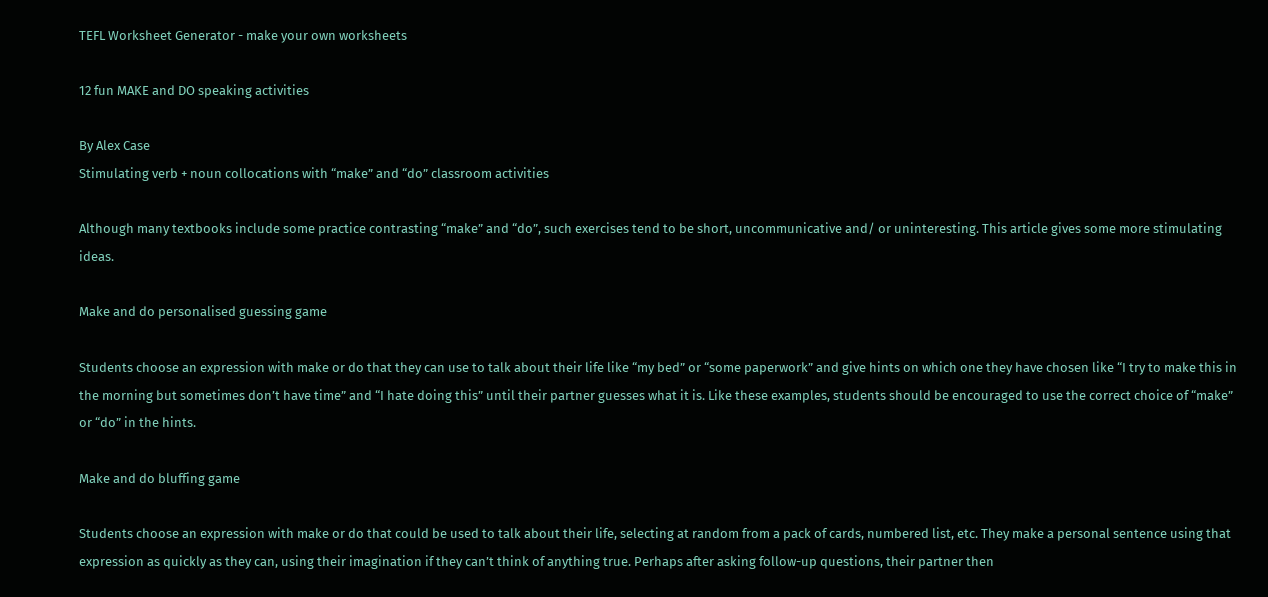TEFL Worksheet Generator - make your own worksheets

12 fun MAKE and DO speaking activities

By Alex Case
Stimulating verb + noun collocations with “make” and “do” classroom activities

Although many textbooks include some practice contrasting “make” and “do”, such exercises tend to be short, uncommunicative and/ or uninteresting. This article gives some more stimulating ideas.

Make and do personalised guessing game

Students choose an expression with make or do that they can use to talk about their life like “my bed” or “some paperwork” and give hints on which one they have chosen like “I try to make this in the morning but sometimes don’t have time” and “I hate doing this” until their partner guesses what it is. Like these examples, students should be encouraged to use the correct choice of “make” or “do” in the hints.

Make and do bluffing game

Students choose an expression with make or do that could be used to talk about their life, selecting at random from a pack of cards, numbered list, etc. They make a personal sentence using that expression as quickly as they can, using their imagination if they can’t think of anything true. Perhaps after asking follow-up questions, their partner then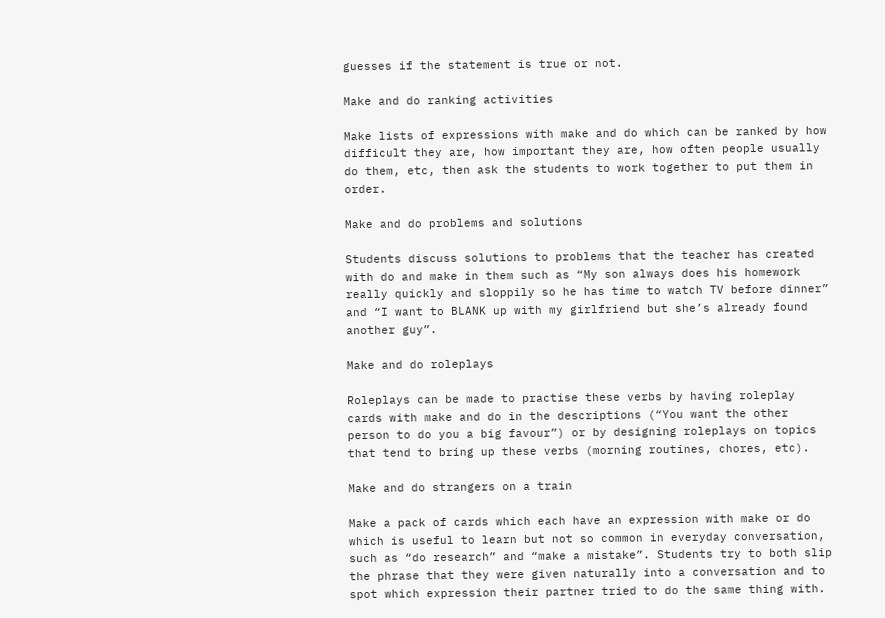guesses if the statement is true or not.

Make and do ranking activities

Make lists of expressions with make and do which can be ranked by how difficult they are, how important they are, how often people usually do them, etc, then ask the students to work together to put them in order.

Make and do problems and solutions

Students discuss solutions to problems that the teacher has created with do and make in them such as “My son always does his homework really quickly and sloppily so he has time to watch TV before dinner” and “I want to BLANK up with my girlfriend but she’s already found another guy”.

Make and do roleplays

Roleplays can be made to practise these verbs by having roleplay cards with make and do in the descriptions (“You want the other person to do you a big favour”) or by designing roleplays on topics that tend to bring up these verbs (morning routines, chores, etc).

Make and do strangers on a train

Make a pack of cards which each have an expression with make or do which is useful to learn but not so common in everyday conversation, such as “do research” and “make a mistake”. Students try to both slip the phrase that they were given naturally into a conversation and to spot which expression their partner tried to do the same thing with.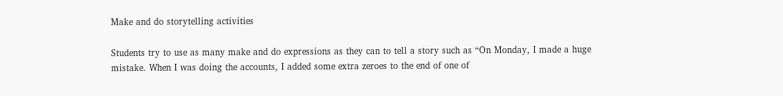Make and do storytelling activities

Students try to use as many make and do expressions as they can to tell a story such as “On Monday, I made a huge mistake. When I was doing the accounts, I added some extra zeroes to the end of one of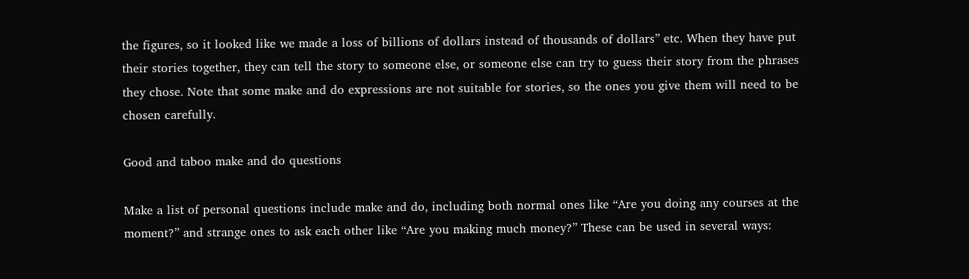the figures, so it looked like we made a loss of billions of dollars instead of thousands of dollars” etc. When they have put their stories together, they can tell the story to someone else, or someone else can try to guess their story from the phrases they chose. Note that some make and do expressions are not suitable for stories, so the ones you give them will need to be chosen carefully.

Good and taboo make and do questions

Make a list of personal questions include make and do, including both normal ones like “Are you doing any courses at the moment?” and strange ones to ask each other like “Are you making much money?” These can be used in several ways: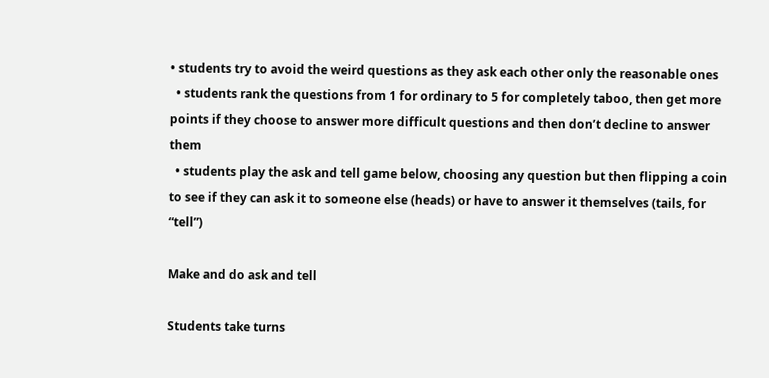• students try to avoid the weird questions as they ask each other only the reasonable ones
  • students rank the questions from 1 for ordinary to 5 for completely taboo, then get more points if they choose to answer more difficult questions and then don’t decline to answer them
  • students play the ask and tell game below, choosing any question but then flipping a coin to see if they can ask it to someone else (heads) or have to answer it themselves (tails, for “tell”)

Make and do ask and tell

Students take turns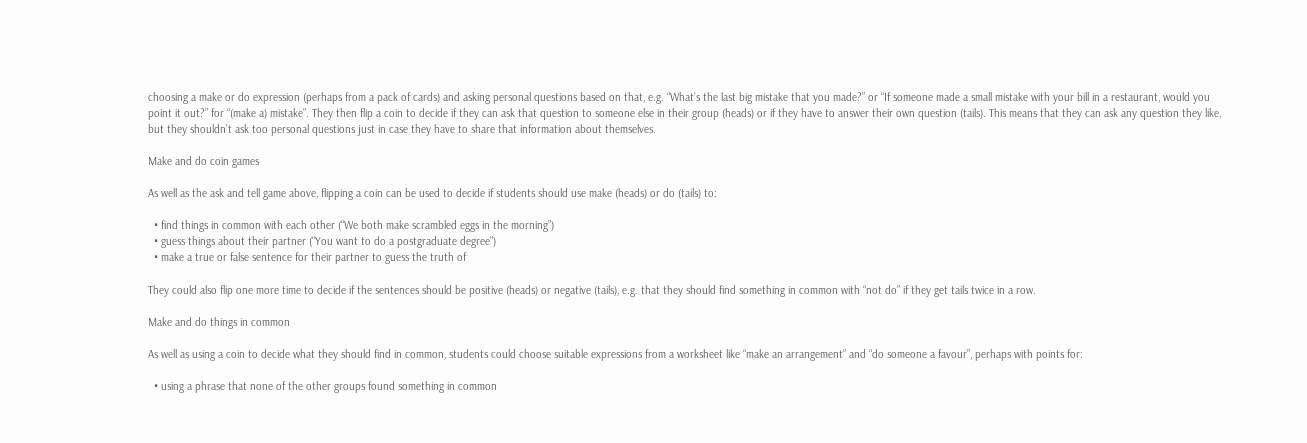choosing a make or do expression (perhaps from a pack of cards) and asking personal questions based on that, e.g. “What’s the last big mistake that you made?” or “If someone made a small mistake with your bill in a restaurant, would you point it out?” for “(make a) mistake”. They then flip a coin to decide if they can ask that question to someone else in their group (heads) or if they have to answer their own question (tails). This means that they can ask any question they like, but they shouldn’t ask too personal questions just in case they have to share that information about themselves.

Make and do coin games

As well as the ask and tell game above, flipping a coin can be used to decide if students should use make (heads) or do (tails) to:

  • find things in common with each other (“We both make scrambled eggs in the morning”)
  • guess things about their partner (“You want to do a postgraduate degree”)
  • make a true or false sentence for their partner to guess the truth of

They could also flip one more time to decide if the sentences should be positive (heads) or negative (tails), e.g. that they should find something in common with “not do” if they get tails twice in a row.

Make and do things in common

As well as using a coin to decide what they should find in common, students could choose suitable expressions from a worksheet like “make an arrangement” and “do someone a favour”, perhaps with points for:

  • using a phrase that none of the other groups found something in common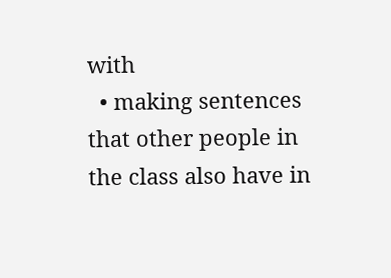with
  • making sentences that other people in the class also have in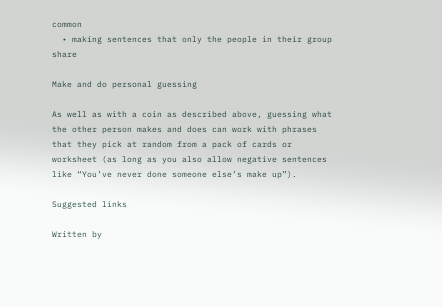common
  • making sentences that only the people in their group share

Make and do personal guessing

As well as with a coin as described above, guessing what the other person makes and does can work with phrases that they pick at random from a pack of cards or worksheet (as long as you also allow negative sentences like “You’ve never done someone else’s make up”).

Suggested links

Written by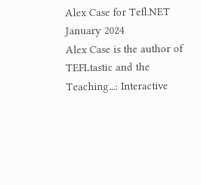Alex Case for Tefl.NET January 2024
Alex Case is the author of TEFLtastic and the Teaching...: Interactive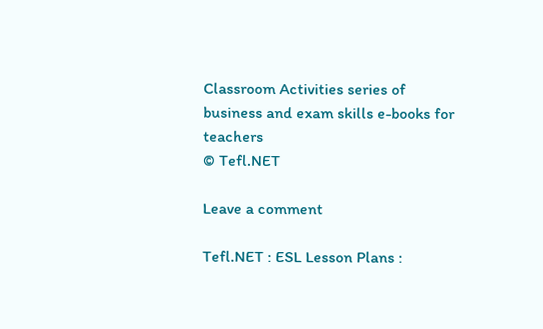Classroom Activities series of business and exam skills e-books for teachers
© Tefl.NET

Leave a comment

Tefl.NET : ESL Lesson Plans :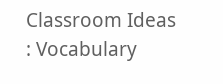Classroom Ideas : Vocabulary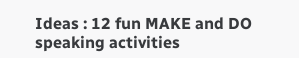Ideas : 12 fun MAKE and DO speaking activities